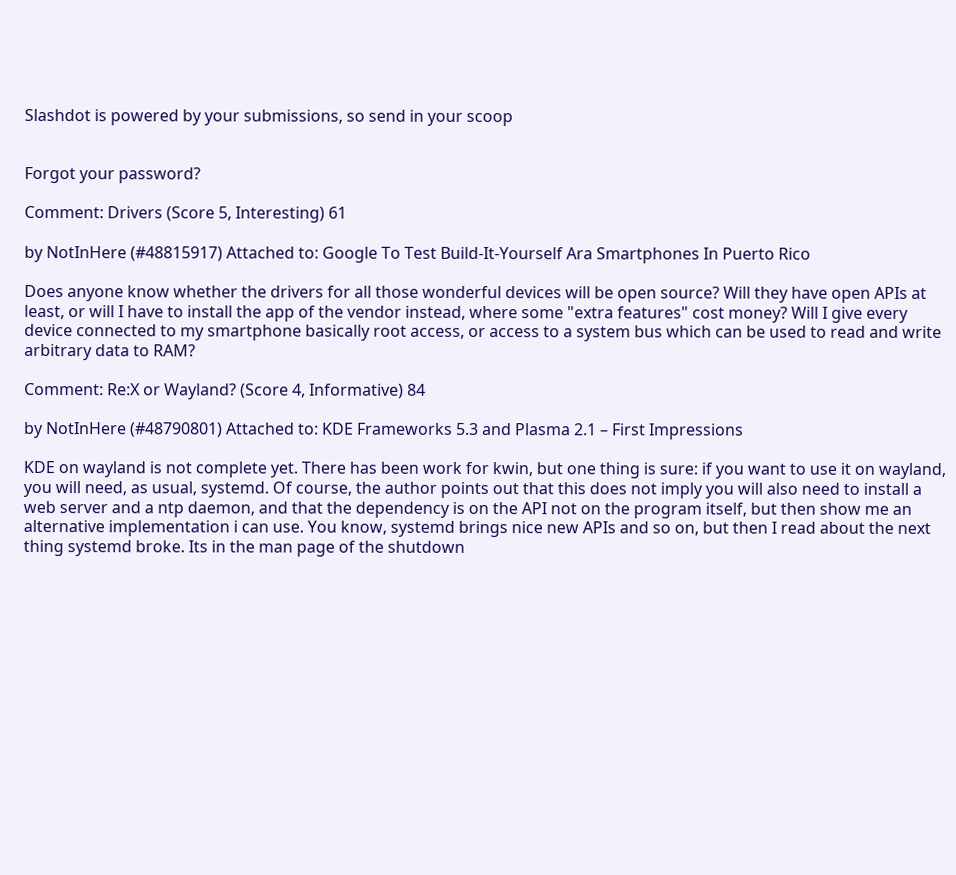Slashdot is powered by your submissions, so send in your scoop


Forgot your password?

Comment: Drivers (Score 5, Interesting) 61

by NotInHere (#48815917) Attached to: Google To Test Build-It-Yourself Ara Smartphones In Puerto Rico

Does anyone know whether the drivers for all those wonderful devices will be open source? Will they have open APIs at least, or will I have to install the app of the vendor instead, where some "extra features" cost money? Will I give every device connected to my smartphone basically root access, or access to a system bus which can be used to read and write arbitrary data to RAM?

Comment: Re:X or Wayland? (Score 4, Informative) 84

by NotInHere (#48790801) Attached to: KDE Frameworks 5.3 and Plasma 2.1 – First Impressions

KDE on wayland is not complete yet. There has been work for kwin, but one thing is sure: if you want to use it on wayland, you will need, as usual, systemd. Of course, the author points out that this does not imply you will also need to install a web server and a ntp daemon, and that the dependency is on the API not on the program itself, but then show me an alternative implementation i can use. You know, systemd brings nice new APIs and so on, but then I read about the next thing systemd broke. Its in the man page of the shutdown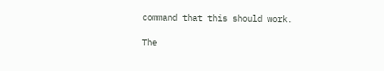command that this should work.

The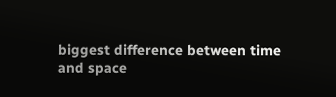biggest difference between time and space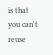is that you can't reuse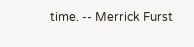time. -- Merrick Furst